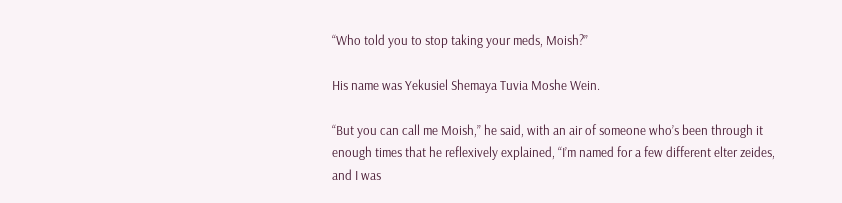“Who told you to stop taking your meds, Moish?”

His name was Yekusiel Shemaya Tuvia Moshe Wein.

“But you can call me Moish,” he said, with an air of someone who’s been through it enough times that he reflexively explained, “I’m named for a few different elter zeides, and I was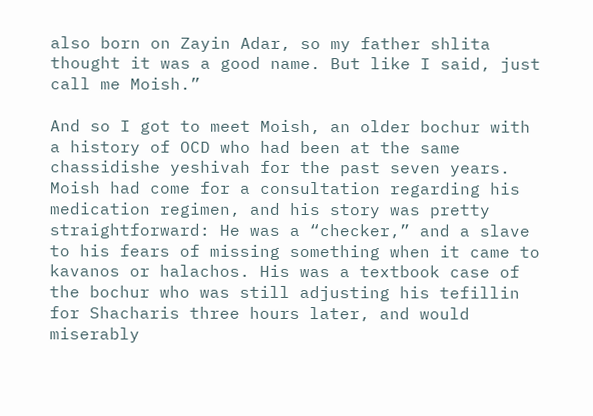also born on Zayin Adar, so my father shlita thought it was a good name. But like I said, just call me Moish.”

And so I got to meet Moish, an older bochur with a history of OCD who had been at the same chassidishe yeshivah for the past seven years. Moish had come for a consultation regarding his medication regimen, and his story was pretty straightforward: He was a “checker,” and a slave to his fears of missing something when it came to kavanos or halachos. His was a textbook case of the bochur who was still adjusting his tefillin for Shacharis three hours later, and would miserably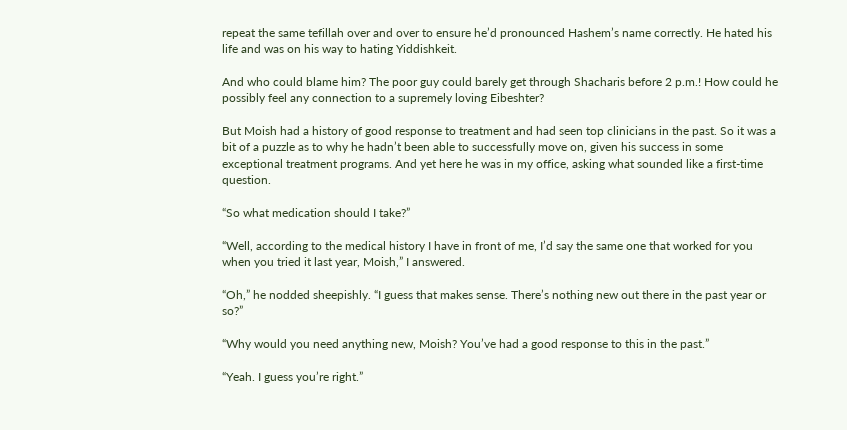repeat the same tefillah over and over to ensure he’d pronounced Hashem’s name correctly. He hated his life and was on his way to hating Yiddishkeit.

And who could blame him? The poor guy could barely get through Shacharis before 2 p.m.! How could he possibly feel any connection to a supremely loving Eibeshter?

But Moish had a history of good response to treatment and had seen top clinicians in the past. So it was a bit of a puzzle as to why he hadn’t been able to successfully move on, given his success in some exceptional treatment programs. And yet here he was in my office, asking what sounded like a first-time question.

“So what medication should I take?”

“Well, according to the medical history I have in front of me, I’d say the same one that worked for you when you tried it last year, Moish,” I answered.

“Oh,” he nodded sheepishly. “I guess that makes sense. There’s nothing new out there in the past year or so?”

“Why would you need anything new, Moish? You’ve had a good response to this in the past.”

“Yeah. I guess you’re right.”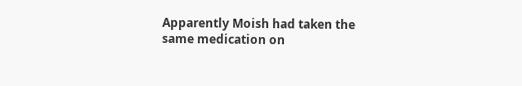Apparently Moish had taken the same medication on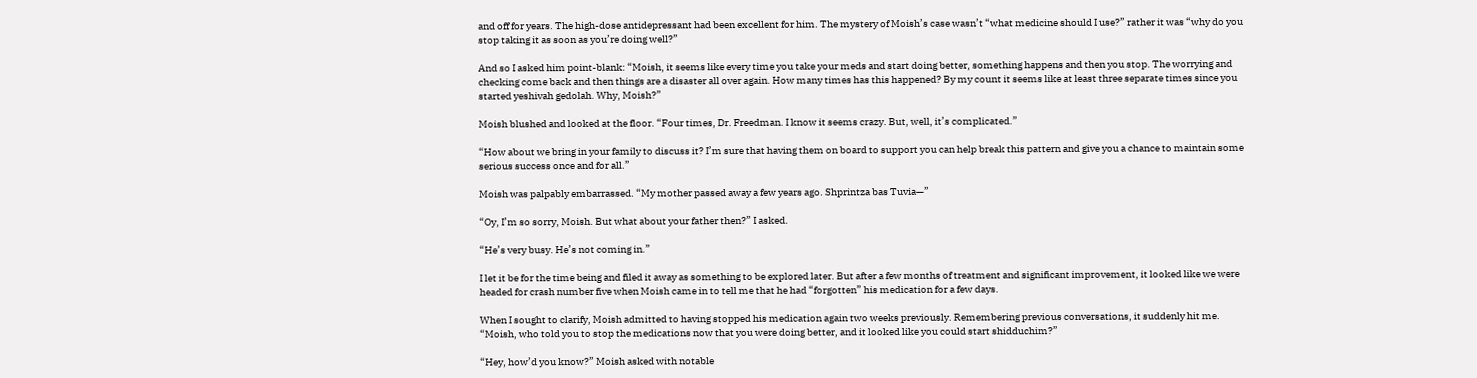and off for years. The high-dose antidepressant had been excellent for him. The mystery of Moish’s case wasn’t “what medicine should I use?” rather it was “why do you stop taking it as soon as you’re doing well?”

And so I asked him point-blank: “Moish, it seems like every time you take your meds and start doing better, something happens and then you stop. The worrying and checking come back and then things are a disaster all over again. How many times has this happened? By my count it seems like at least three separate times since you started yeshivah gedolah. Why, Moish?”

Moish blushed and looked at the floor. “Four times, Dr. Freedman. I know it seems crazy. But, well, it’s complicated.”

“How about we bring in your family to discuss it? I’m sure that having them on board to support you can help break this pattern and give you a chance to maintain some serious success once and for all.”

Moish was palpably embarrassed. “My mother passed away a few years ago. Shprintza bas Tuvia—”

“Oy, I’m so sorry, Moish. But what about your father then?” I asked.

“He’s very busy. He’s not coming in.”

I let it be for the time being and filed it away as something to be explored later. But after a few months of treatment and significant improvement, it looked like we were headed for crash number five when Moish came in to tell me that he had “forgotten” his medication for a few days.

When I sought to clarify, Moish admitted to having stopped his medication again two weeks previously. Remembering previous conversations, it suddenly hit me. “Moish, who told you to stop the medications now that you were doing better, and it looked like you could start shidduchim?”

“Hey, how’d you know?” Moish asked with notable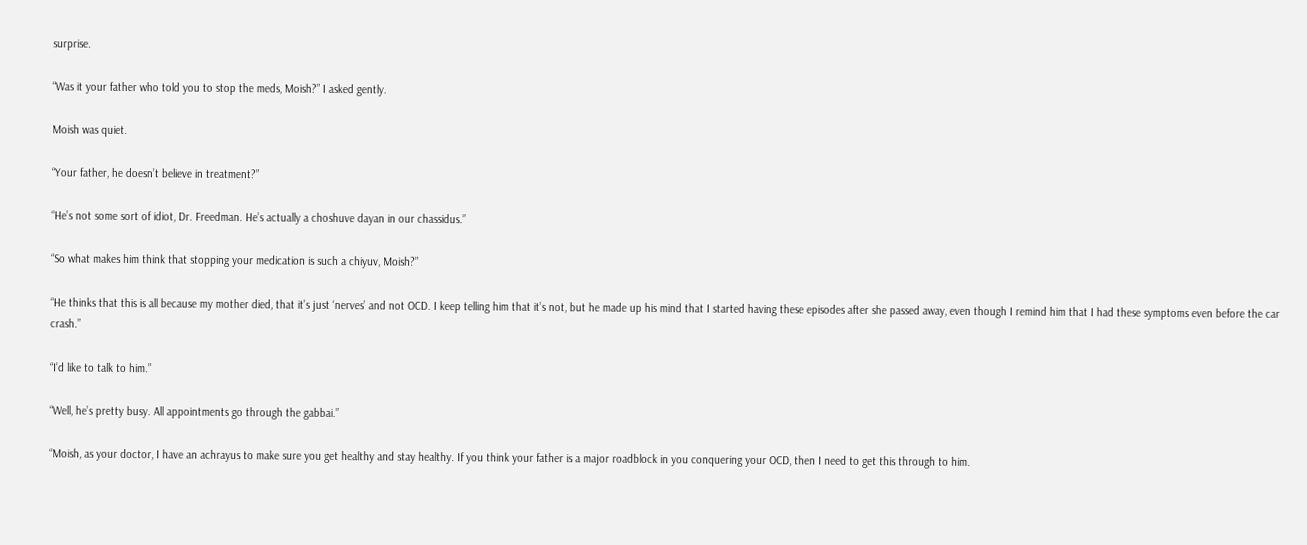surprise.

“Was it your father who told you to stop the meds, Moish?” I asked gently.

Moish was quiet.

“Your father, he doesn’t believe in treatment?”

“He’s not some sort of idiot, Dr. Freedman. He’s actually a choshuve dayan in our chassidus.”

“So what makes him think that stopping your medication is such a chiyuv, Moish?”

“He thinks that this is all because my mother died, that it’s just ‘nerves’ and not OCD. I keep telling him that it’s not, but he made up his mind that I started having these episodes after she passed away, even though I remind him that I had these symptoms even before the car crash.”

“I’d like to talk to him.”

“Well, he’s pretty busy. All appointments go through the gabbai.”

“Moish, as your doctor, I have an achrayus to make sure you get healthy and stay healthy. If you think your father is a major roadblock in you conquering your OCD, then I need to get this through to him.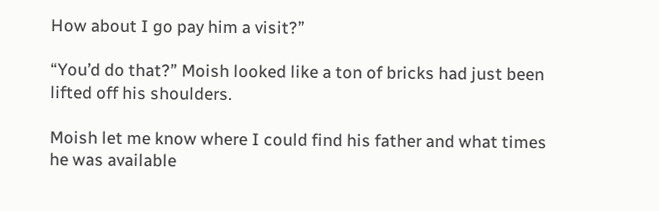How about I go pay him a visit?”

“You’d do that?” Moish looked like a ton of bricks had just been lifted off his shoulders.

Moish let me know where I could find his father and what times he was available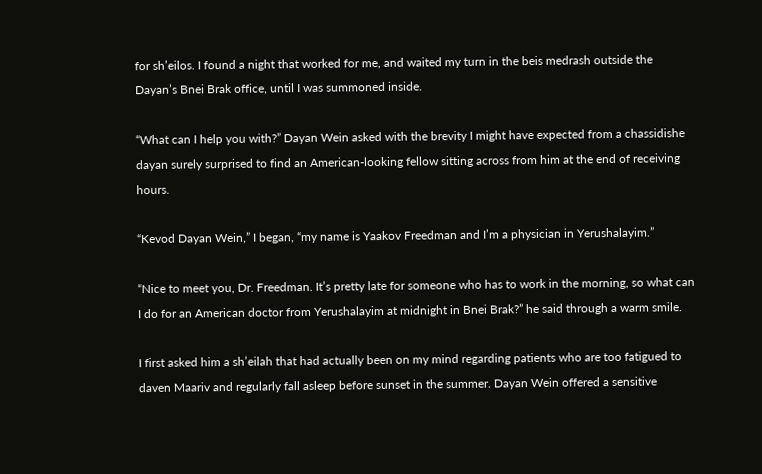for sh’eilos. I found a night that worked for me, and waited my turn in the beis medrash outside the Dayan’s Bnei Brak office, until I was summoned inside.

“What can I help you with?” Dayan Wein asked with the brevity I might have expected from a chassidishe dayan surely surprised to find an American-looking fellow sitting across from him at the end of receiving hours.

“Kevod Dayan Wein,” I began, “my name is Yaakov Freedman and I’m a physician in Yerushalayim.”

“Nice to meet you, Dr. Freedman. It’s pretty late for someone who has to work in the morning, so what can I do for an American doctor from Yerushalayim at midnight in Bnei Brak?” he said through a warm smile.

I first asked him a sh’eilah that had actually been on my mind regarding patients who are too fatigued to daven Maariv and regularly fall asleep before sunset in the summer. Dayan Wein offered a sensitive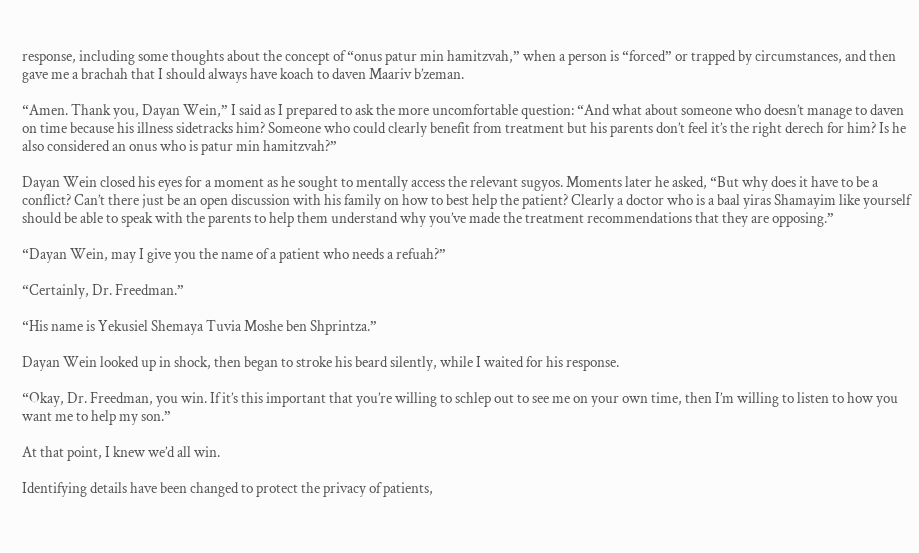response, including some thoughts about the concept of “onus patur min hamitzvah,” when a person is “forced” or trapped by circumstances, and then gave me a brachah that I should always have koach to daven Maariv b’zeman.

“Amen. Thank you, Dayan Wein,” I said as I prepared to ask the more uncomfortable question: “And what about someone who doesn’t manage to daven on time because his illness sidetracks him? Someone who could clearly benefit from treatment but his parents don’t feel it’s the right derech for him? Is he also considered an onus who is patur min hamitzvah?”

Dayan Wein closed his eyes for a moment as he sought to mentally access the relevant sugyos. Moments later he asked, “But why does it have to be a conflict? Can’t there just be an open discussion with his family on how to best help the patient? Clearly a doctor who is a baal yiras Shamayim like yourself should be able to speak with the parents to help them understand why you’ve made the treatment recommendations that they are opposing.”

“Dayan Wein, may I give you the name of a patient who needs a refuah?”

“Certainly, Dr. Freedman.”

“His name is Yekusiel Shemaya Tuvia Moshe ben Shprintza.”

Dayan Wein looked up in shock, then began to stroke his beard silently, while I waited for his response.

“Okay, Dr. Freedman, you win. If it’s this important that you’re willing to schlep out to see me on your own time, then I’m willing to listen to how you want me to help my son.”

At that point, I knew we’d all win.

Identifying details have been changed to protect the privacy of patients,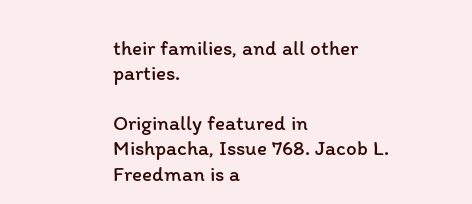their families, and all other parties.

Originally featured in Mishpacha, Issue 768. Jacob L. Freedman is a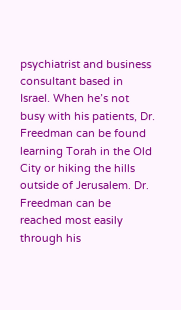psychiatrist and business consultant based in Israel. When he’s not busy with his patients, Dr. Freedman can be found learning Torah in the Old City or hiking the hills outside of Jerusalem. Dr. Freedman can be reached most easily through his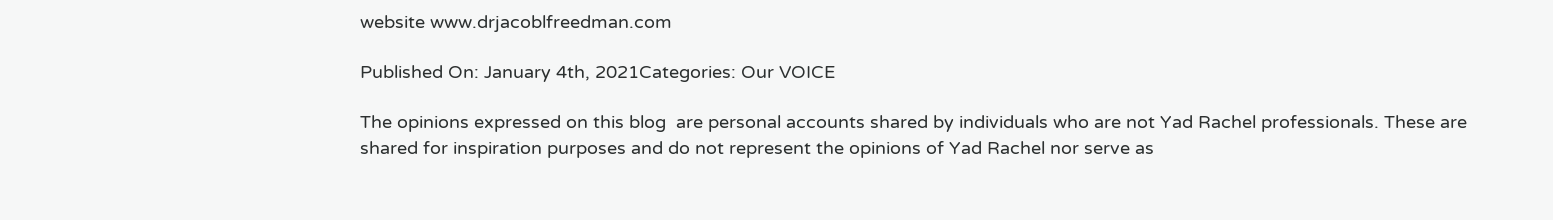website www.drjacoblfreedman.com

Published On: January 4th, 2021Categories: Our VOICE

The opinions expressed on this blog  are personal accounts shared by individuals who are not Yad Rachel professionals. These are shared for inspiration purposes and do not represent the opinions of Yad Rachel nor serve as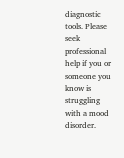diagnostic tools. Please seek professional help if you or someone you know is struggling with a mood disorder.